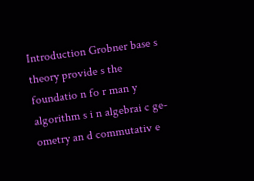Introduction Grobner base s theory provide s the foundatio n fo r man y algorithm s i n algebrai c ge- ometry an d commutativ e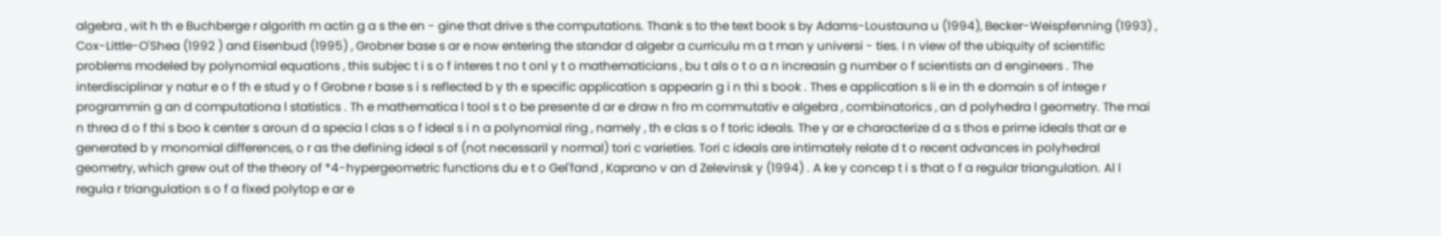algebra , wit h th e Buchberge r algorith m actin g a s the en - gine that drive s the computations. Thank s to the text book s by Adams-Loustauna u (1994), Becker-Weispfenning (1993) , Cox-Little-O'Shea (1992 ) and Eisenbud (1995) , Grobner base s ar e now entering the standar d algebr a curriculu m a t man y universi - ties. I n view of the ubiquity of scientific problems modeled by polynomial equations , this subjec t i s o f interes t no t onl y t o mathematicians , bu t als o t o a n increasin g number o f scientists an d engineers . The interdisciplinar y natur e o f th e stud y o f Grobne r base s i s reflected b y th e specific application s appearin g i n thi s book . Thes e application s li e in th e domain s of intege r programmin g an d computationa l statistics . Th e mathematica l tool s t o be presente d ar e draw n fro m commutativ e algebra , combinatorics , an d polyhedra l geometry. The mai n threa d o f thi s boo k center s aroun d a specia l clas s o f ideal s i n a polynomial ring , namely , th e clas s o f toric ideals. The y ar e characterize d a s thos e prime ideals that ar e generated b y monomial differences, o r as the defining ideal s of (not necessaril y normal) tori c varieties. Tori c ideals are intimately relate d t o recent advances in polyhedral geometry, which grew out of the theory of *4-hypergeometric functions du e t o Gel'fand , Kaprano v an d Zelevinsk y (1994) . A ke y concep t i s that o f a regular triangulation. Al l regula r triangulation s o f a fixed polytop e ar e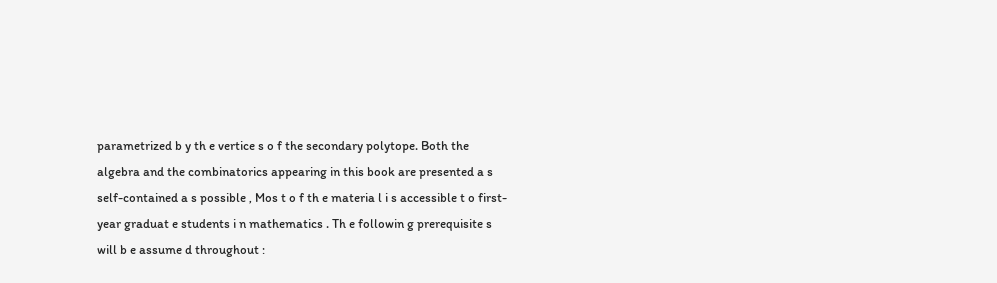parametrized b y th e vertice s o f the secondary polytope. Both the algebra and the combinatorics appearing in this book are presented a s self-contained a s possible , Mos t o f th e materia l i s accessible t o first-year graduat e students i n mathematics . Th e followin g prerequisite s will b e assume d throughout :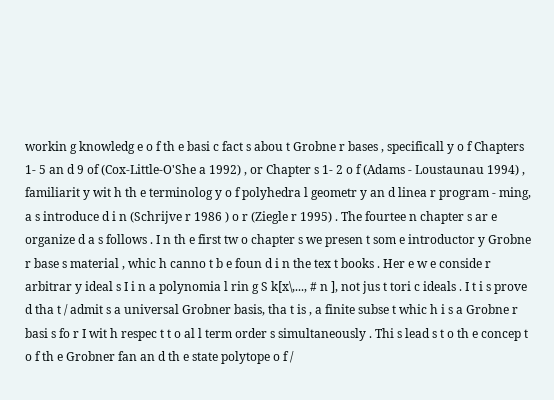workin g knowledg e o f th e basi c fact s abou t Grobne r bases , specificall y o f Chapters 1- 5 an d 9 of (Cox-Little-O'She a 1992) , or Chapter s 1- 2 o f (Adams - Loustaunau 1994) , familiarit y wit h th e terminolog y o f polyhedra l geometr y an d linea r program - ming, a s introduce d i n (Schrijve r 1986 ) o r (Ziegle r 1995) . The fourtee n chapter s ar e organize d a s follows . I n th e first tw o chapter s we presen t som e introductor y Grobne r base s material , whic h canno t b e foun d i n the tex t books . Her e w e conside r arbitrar y ideal s I i n a polynomia l rin g S k[x\,..., # n ], not jus t tori c ideals . I t i s prove d tha t / admit s a universal Grobner basis, tha t is , a finite subse t whic h i s a Grobne r basi s fo r I wit h respec t t o al l term order s simultaneously . Thi s lead s t o th e concep t o f th e Grobner fan an d th e state polytope o f /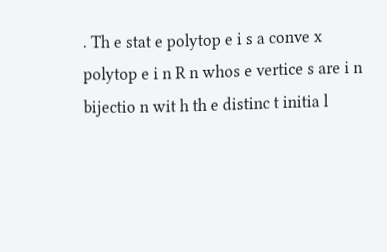. Th e stat e polytop e i s a conve x polytop e i n R n whos e vertice s are i n bijectio n wit h th e distinc t initia l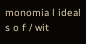monomia l ideal s o f / wit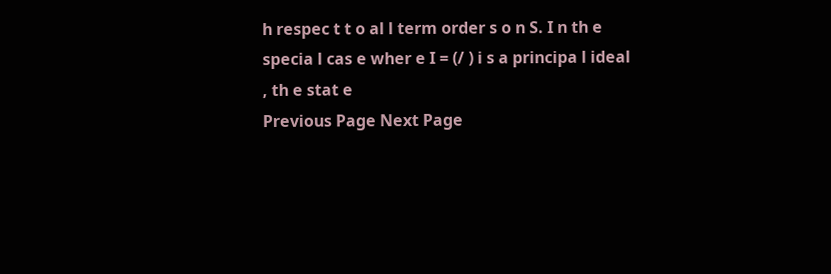h respec t t o al l term order s o n S. I n th e specia l cas e wher e I = (/ ) i s a principa l ideal , th e stat e
Previous Page Next Page